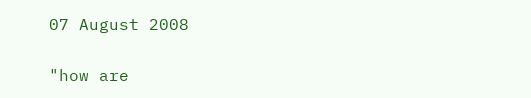07 August 2008

"how are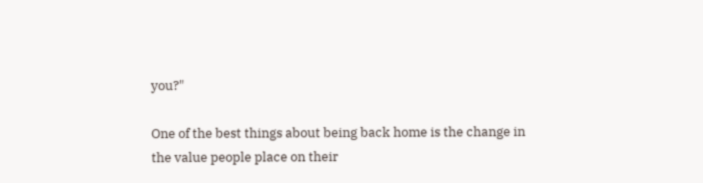you?"

One of the best things about being back home is the change in the value people place on their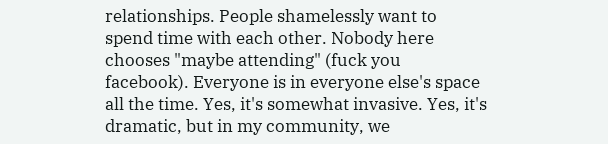relationships. People shamelessly want to spend time with each other. Nobody here chooses "maybe attending" (fuck you facebook). Everyone is in everyone else's space all the time. Yes, it's somewhat invasive. Yes, it's dramatic, but in my community, we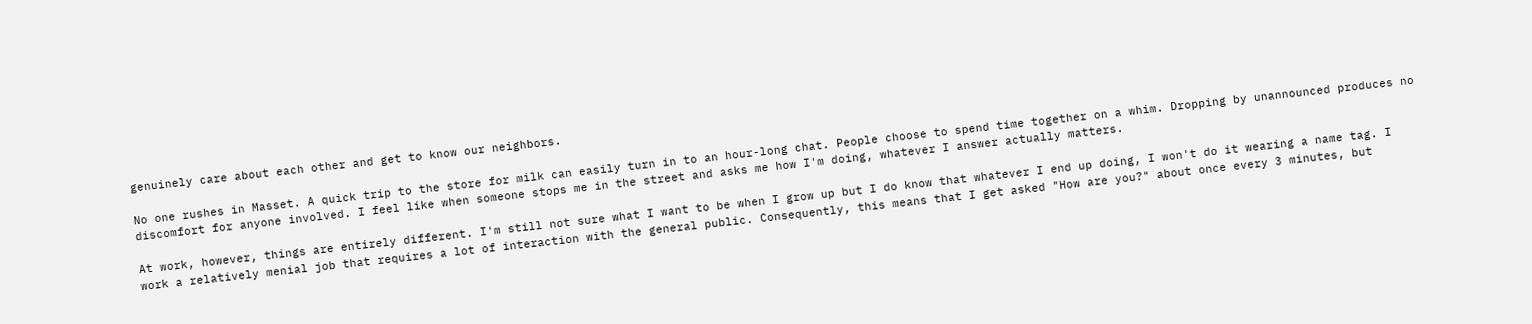genuinely care about each other and get to know our neighbors.

No one rushes in Masset. A quick trip to the store for milk can easily turn in to an hour-long chat. People choose to spend time together on a whim. Dropping by unannounced produces no discomfort for anyone involved. I feel like when someone stops me in the street and asks me how I'm doing, whatever I answer actually matters.

At work, however, things are entirely different. I'm still not sure what I want to be when I grow up but I do know that whatever I end up doing, I won't do it wearing a name tag. I work a relatively menial job that requires a lot of interaction with the general public. Consequently, this means that I get asked "How are you?" about once every 3 minutes, but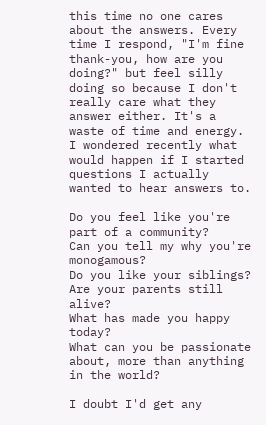this time no one cares about the answers. Every time I respond, "I'm fine thank-you, how are you doing?" but feel silly doing so because I don't really care what they answer either. It's a waste of time and energy. I wondered recently what would happen if I started questions I actually wanted to hear answers to.

Do you feel like you're part of a community?
Can you tell my why you're monogamous?
Do you like your siblings?
Are your parents still alive?
What has made you happy today?
What can you be passionate about, more than anything in the world?

I doubt I'd get any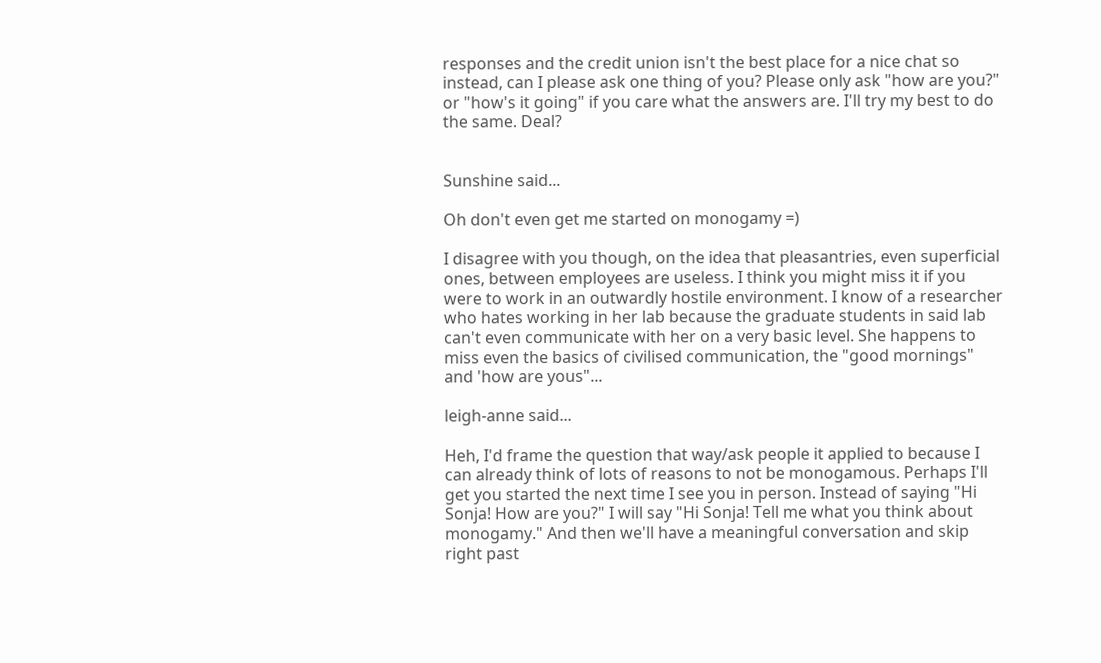responses and the credit union isn't the best place for a nice chat so instead, can I please ask one thing of you? Please only ask "how are you?" or "how's it going" if you care what the answers are. I'll try my best to do the same. Deal?


Sunshine said...

Oh don't even get me started on monogamy =)

I disagree with you though, on the idea that pleasantries, even superficial ones, between employees are useless. I think you might miss it if you were to work in an outwardly hostile environment. I know of a researcher who hates working in her lab because the graduate students in said lab can't even communicate with her on a very basic level. She happens to miss even the basics of civilised communication, the "good mornings" and 'how are yous"...

leigh-anne said...

Heh, I'd frame the question that way/ask people it applied to because I can already think of lots of reasons to not be monogamous. Perhaps I'll get you started the next time I see you in person. Instead of saying "Hi Sonja! How are you?" I will say "Hi Sonja! Tell me what you think about monogamy." And then we'll have a meaningful conversation and skip right past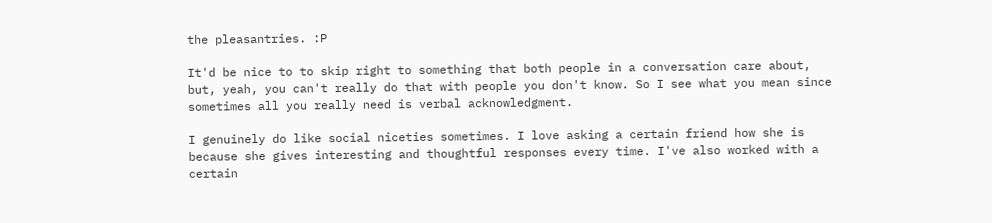the pleasantries. :P

It'd be nice to to skip right to something that both people in a conversation care about, but, yeah, you can't really do that with people you don't know. So I see what you mean since sometimes all you really need is verbal acknowledgment.

I genuinely do like social niceties sometimes. I love asking a certain friend how she is because she gives interesting and thoughtful responses every time. I've also worked with a certain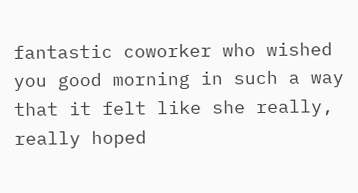fantastic coworker who wished you good morning in such a way that it felt like she really, really hoped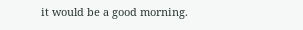it would be a good morning.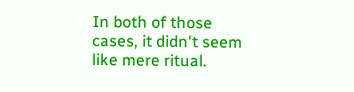In both of those cases, it didn't seem like mere ritual.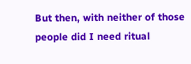But then, with neither of those people did I need ritual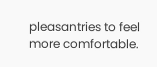pleasantries to feel more comfortable.